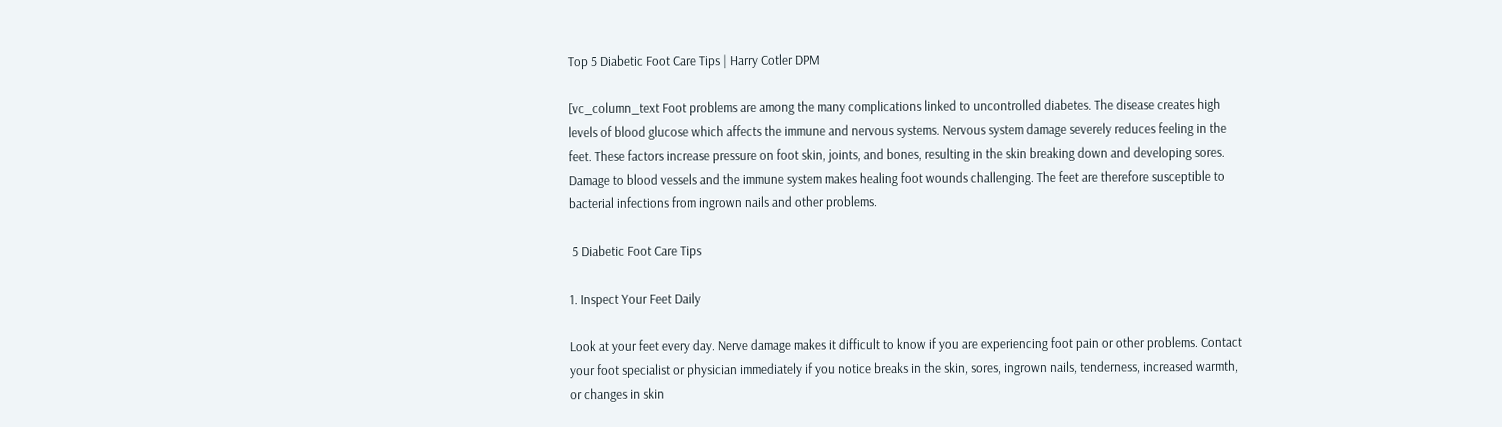Top 5 Diabetic Foot Care Tips | Harry Cotler DPM

[vc_column_text Foot problems are among the many complications linked to uncontrolled diabetes. The disease creates high levels of blood glucose which affects the immune and nervous systems. Nervous system damage severely reduces feeling in the feet. These factors increase pressure on foot skin, joints, and bones, resulting in the skin breaking down and developing sores. Damage to blood vessels and the immune system makes healing foot wounds challenging. The feet are therefore susceptible to bacterial infections from ingrown nails and other problems.

 5 Diabetic Foot Care Tips

1. Inspect Your Feet Daily

Look at your feet every day. Nerve damage makes it difficult to know if you are experiencing foot pain or other problems. Contact your foot specialist or physician immediately if you notice breaks in the skin, sores, ingrown nails, tenderness, increased warmth, or changes in skin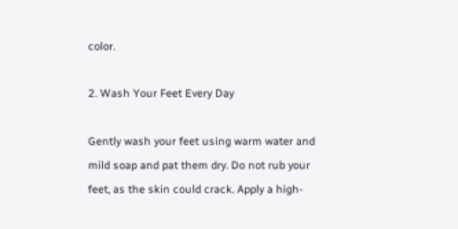color.

2. Wash Your Feet Every Day

Gently wash your feet using warm water and mild soap and pat them dry. Do not rub your feet, as the skin could crack. Apply a high-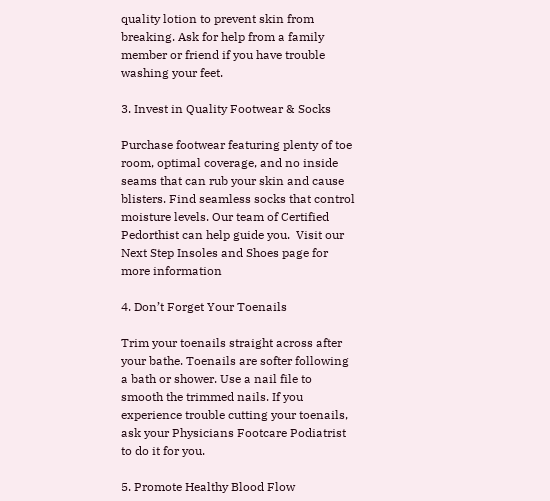quality lotion to prevent skin from breaking. Ask for help from a family member or friend if you have trouble washing your feet.

3. Invest in Quality Footwear & Socks

Purchase footwear featuring plenty of toe room, optimal coverage, and no inside seams that can rub your skin and cause blisters. Find seamless socks that control moisture levels. Our team of Certified Pedorthist can help guide you.  Visit our Next Step Insoles and Shoes page for more information

4. Don’t Forget Your Toenails

Trim your toenails straight across after your bathe. Toenails are softer following a bath or shower. Use a nail file to smooth the trimmed nails. If you experience trouble cutting your toenails, ask your Physicians Footcare Podiatrist to do it for you.

5. Promote Healthy Blood Flow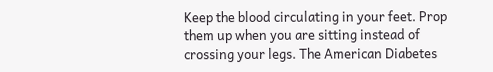Keep the blood circulating in your feet. Prop them up when you are sitting instead of crossing your legs. The American Diabetes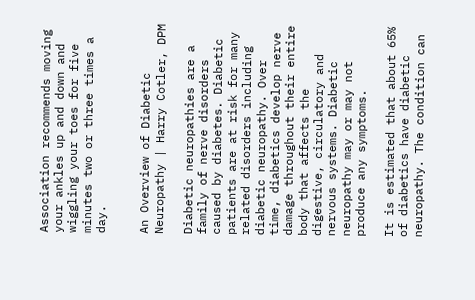Association recommends moving your ankles up and down and wiggling your toes for five minutes two or three times a day.


An Overview of Diabetic Neuropathy | Harry Cotler, DPM

Diabetic neuropathies are a family of nerve disorders caused by diabetes. Diabetic patients are at risk for many related disorders including diabetic neuropathy. Over time, diabetics develop nerve damage throughout their entire body that affects the digestive, circulatory and nervous systems. Diabetic neuropathy may or may not produce any symptoms.

It is estimated that about 65% of diabetics have diabetic neuropathy. The condition can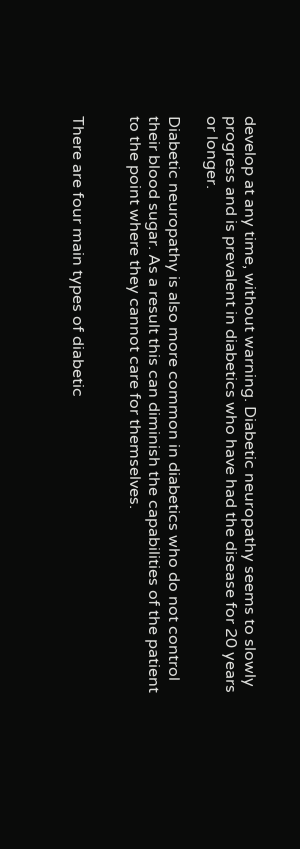develop at any time, without warning. Diabetic neuropathy seems to slowly progress and is prevalent in diabetics who have had the disease for 20 years or longer.

Diabetic neuropathy is also more common in diabetics who do not control their blood sugar. As a result this can diminish the capabilities of the patient to the point where they cannot care for themselves.


There are four main types of diabetic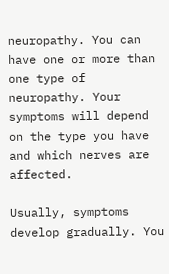neuropathy. You can have one or more than one type of neuropathy. Your symptoms will depend on the type you have and which nerves are affected.

Usually, symptoms develop gradually. You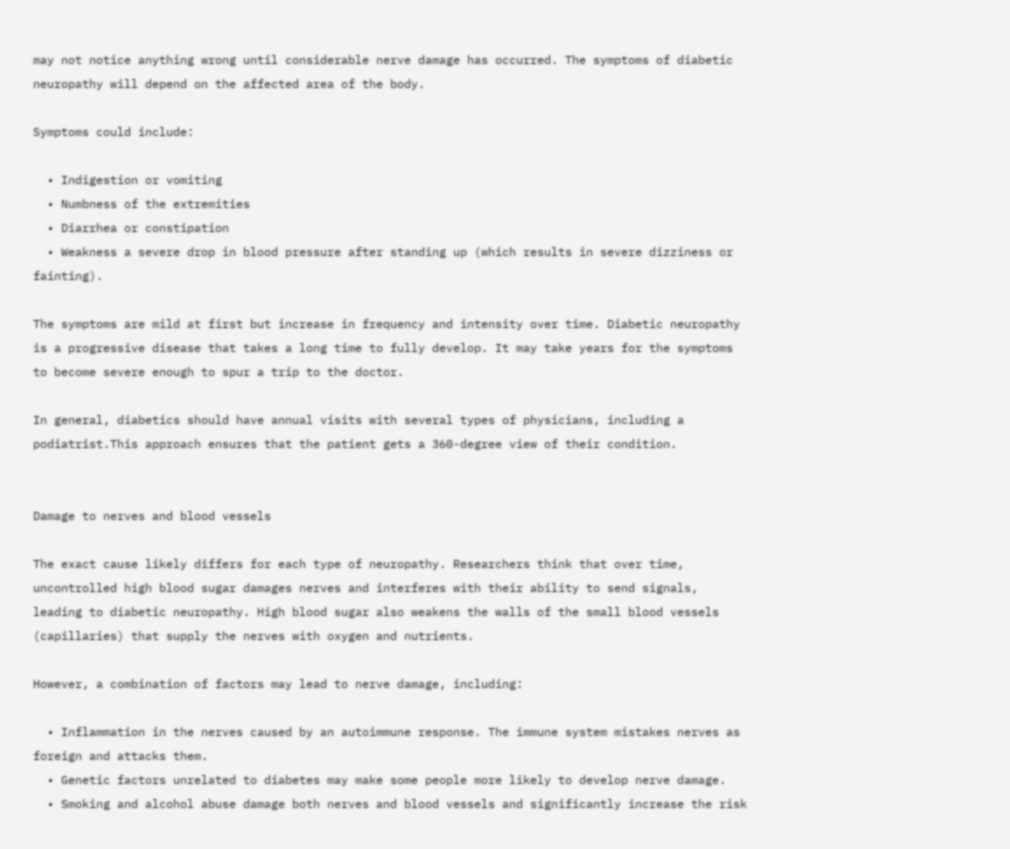may not notice anything wrong until considerable nerve damage has occurred. The symptoms of diabetic neuropathy will depend on the affected area of the body.

Symptoms could include:

  • Indigestion or vomiting
  • Numbness of the extremities
  • Diarrhea or constipation
  • Weakness a severe drop in blood pressure after standing up (which results in severe dizziness or fainting).

The symptoms are mild at first but increase in frequency and intensity over time. Diabetic neuropathy is a progressive disease that takes a long time to fully develop. It may take years for the symptoms to become severe enough to spur a trip to the doctor.

In general, diabetics should have annual visits with several types of physicians, including a podiatrist.This approach ensures that the patient gets a 360-degree view of their condition.


Damage to nerves and blood vessels

The exact cause likely differs for each type of neuropathy. Researchers think that over time, uncontrolled high blood sugar damages nerves and interferes with their ability to send signals, leading to diabetic neuropathy. High blood sugar also weakens the walls of the small blood vessels (capillaries) that supply the nerves with oxygen and nutrients.

However, a combination of factors may lead to nerve damage, including:

  • Inflammation in the nerves caused by an autoimmune response. The immune system mistakes nerves as foreign and attacks them.
  • Genetic factors unrelated to diabetes may make some people more likely to develop nerve damage.
  • Smoking and alcohol abuse damage both nerves and blood vessels and significantly increase the risk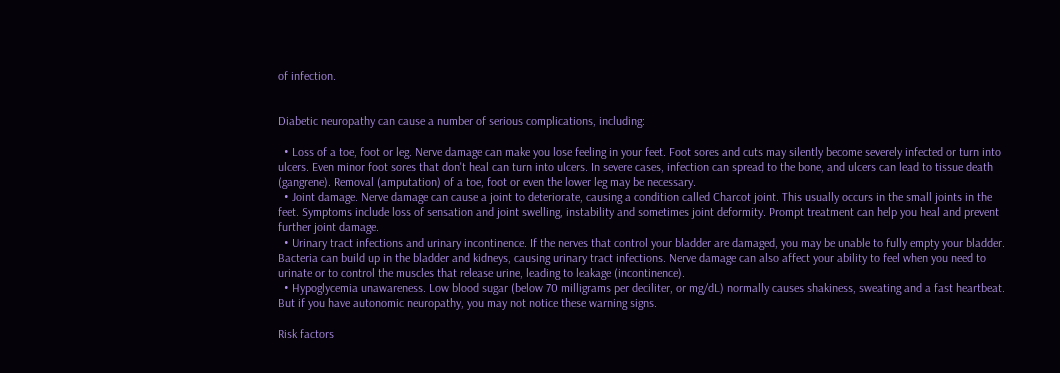of infection.


Diabetic neuropathy can cause a number of serious complications, including:

  • Loss of a toe, foot or leg. Nerve damage can make you lose feeling in your feet. Foot sores and cuts may silently become severely infected or turn into ulcers. Even minor foot sores that don't heal can turn into ulcers. In severe cases, infection can spread to the bone, and ulcers can lead to tissue death (gangrene). Removal (amputation) of a toe, foot or even the lower leg may be necessary.
  • Joint damage. Nerve damage can cause a joint to deteriorate, causing a condition called Charcot joint. This usually occurs in the small joints in the feet. Symptoms include loss of sensation and joint swelling, instability and sometimes joint deformity. Prompt treatment can help you heal and prevent further joint damage.
  • Urinary tract infections and urinary incontinence. If the nerves that control your bladder are damaged, you may be unable to fully empty your bladder. Bacteria can build up in the bladder and kidneys, causing urinary tract infections. Nerve damage can also affect your ability to feel when you need to urinate or to control the muscles that release urine, leading to leakage (incontinence).
  • Hypoglycemia unawareness. Low blood sugar (below 70 milligrams per deciliter, or mg/dL) normally causes shakiness, sweating and a fast heartbeat. But if you have autonomic neuropathy, you may not notice these warning signs.

Risk factors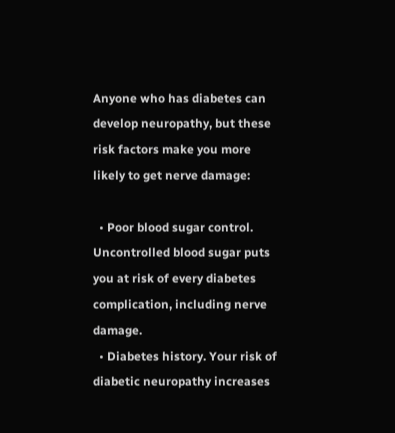Anyone who has diabetes can develop neuropathy, but these risk factors make you more likely to get nerve damage:

  • Poor blood sugar control. Uncontrolled blood sugar puts you at risk of every diabetes complication, including nerve damage.
  • Diabetes history. Your risk of diabetic neuropathy increases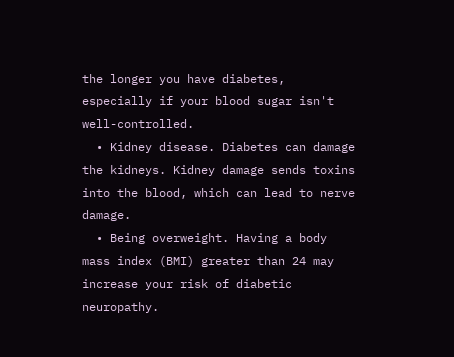the longer you have diabetes, especially if your blood sugar isn't well-controlled.
  • Kidney disease. Diabetes can damage the kidneys. Kidney damage sends toxins into the blood, which can lead to nerve damage.
  • Being overweight. Having a body mass index (BMI) greater than 24 may increase your risk of diabetic neuropathy.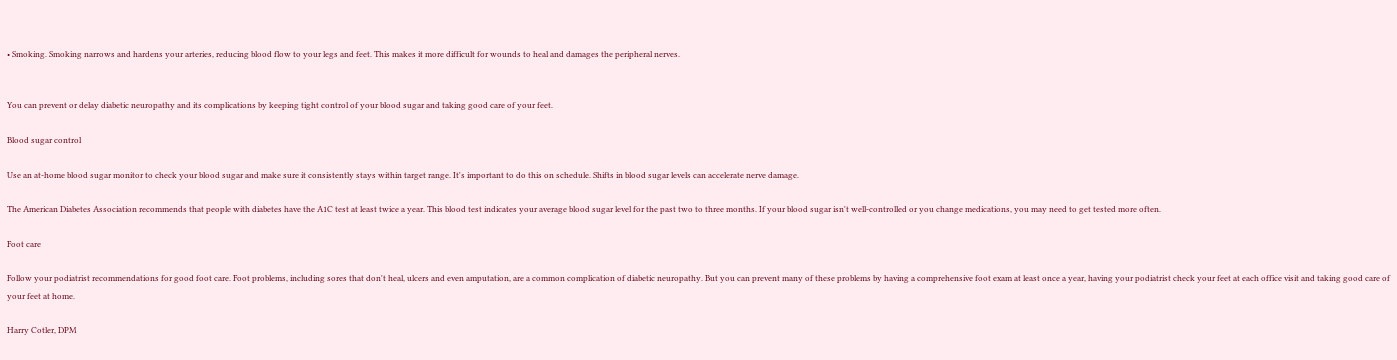• Smoking. Smoking narrows and hardens your arteries, reducing blood flow to your legs and feet. This makes it more difficult for wounds to heal and damages the peripheral nerves.


You can prevent or delay diabetic neuropathy and its complications by keeping tight control of your blood sugar and taking good care of your feet.

Blood sugar control

Use an at-home blood sugar monitor to check your blood sugar and make sure it consistently stays within target range. It's important to do this on schedule. Shifts in blood sugar levels can accelerate nerve damage.

The American Diabetes Association recommends that people with diabetes have the A1C test at least twice a year. This blood test indicates your average blood sugar level for the past two to three months. If your blood sugar isn't well-controlled or you change medications, you may need to get tested more often.

Foot care

Follow your podiatrist recommendations for good foot care. Foot problems, including sores that don't heal, ulcers and even amputation, are a common complication of diabetic neuropathy. But you can prevent many of these problems by having a comprehensive foot exam at least once a year, having your podiatrist check your feet at each office visit and taking good care of your feet at home.

Harry Cotler, DPM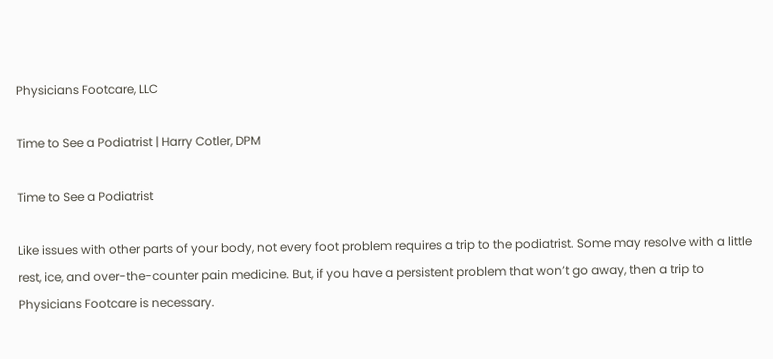Physicians Footcare, LLC

Time to See a Podiatrist | Harry Cotler, DPM

Time to See a Podiatrist

Like issues with other parts of your body, not every foot problem requires a trip to the podiatrist. Some may resolve with a little rest, ice, and over-the-counter pain medicine. But, if you have a persistent problem that won’t go away, then a trip to Physicians Footcare is necessary.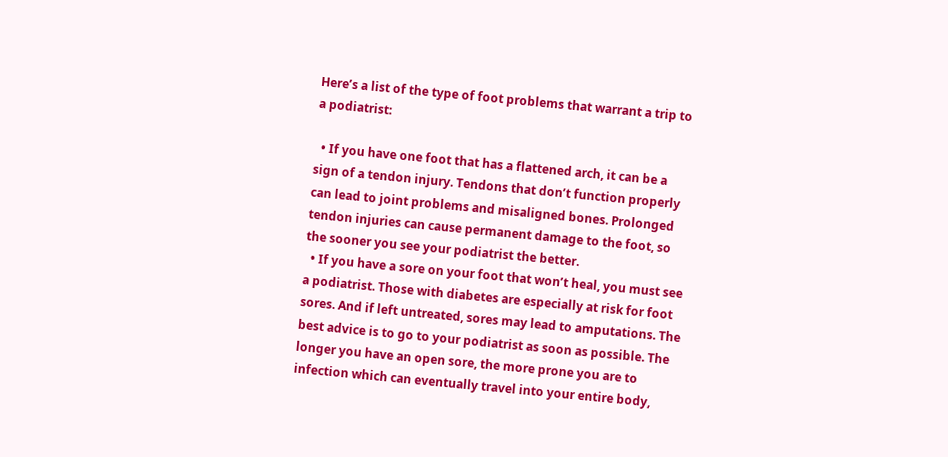Here’s a list of the type of foot problems that warrant a trip to a podiatrist:

  • If you have one foot that has a flattened arch, it can be a sign of a tendon injury. Tendons that don’t function properly can lead to joint problems and misaligned bones. Prolonged tendon injuries can cause permanent damage to the foot, so the sooner you see your podiatrist the better.
  • If you have a sore on your foot that won’t heal, you must see a podiatrist. Those with diabetes are especially at risk for foot sores. And if left untreated, sores may lead to amputations. The best advice is to go to your podiatrist as soon as possible. The longer you have an open sore, the more prone you are to infection which can eventually travel into your entire body,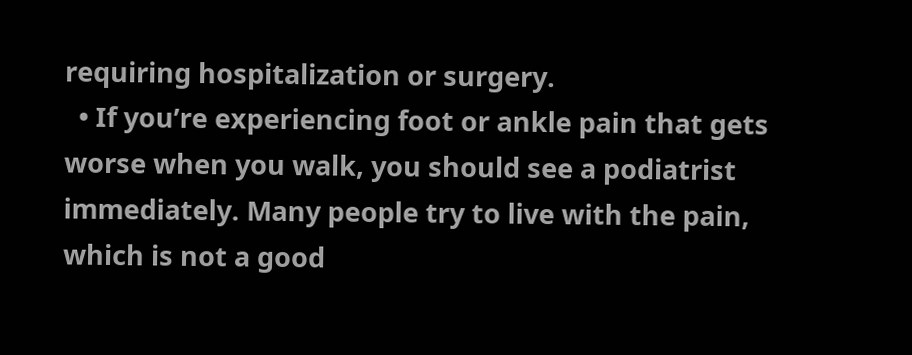requiring hospitalization or surgery.
  • If you’re experiencing foot or ankle pain that gets worse when you walk, you should see a podiatrist immediately. Many people try to live with the pain, which is not a good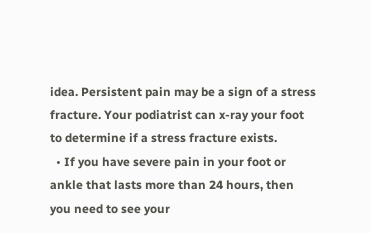idea. Persistent pain may be a sign of a stress fracture. Your podiatrist can x-ray your foot to determine if a stress fracture exists.
  • If you have severe pain in your foot or ankle that lasts more than 24 hours, then you need to see your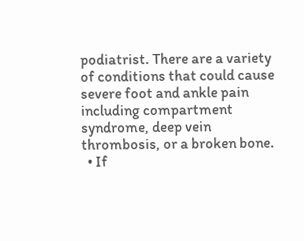podiatrist. There are a variety of conditions that could cause severe foot and ankle pain including compartment syndrome, deep vein thrombosis, or a broken bone.
  • If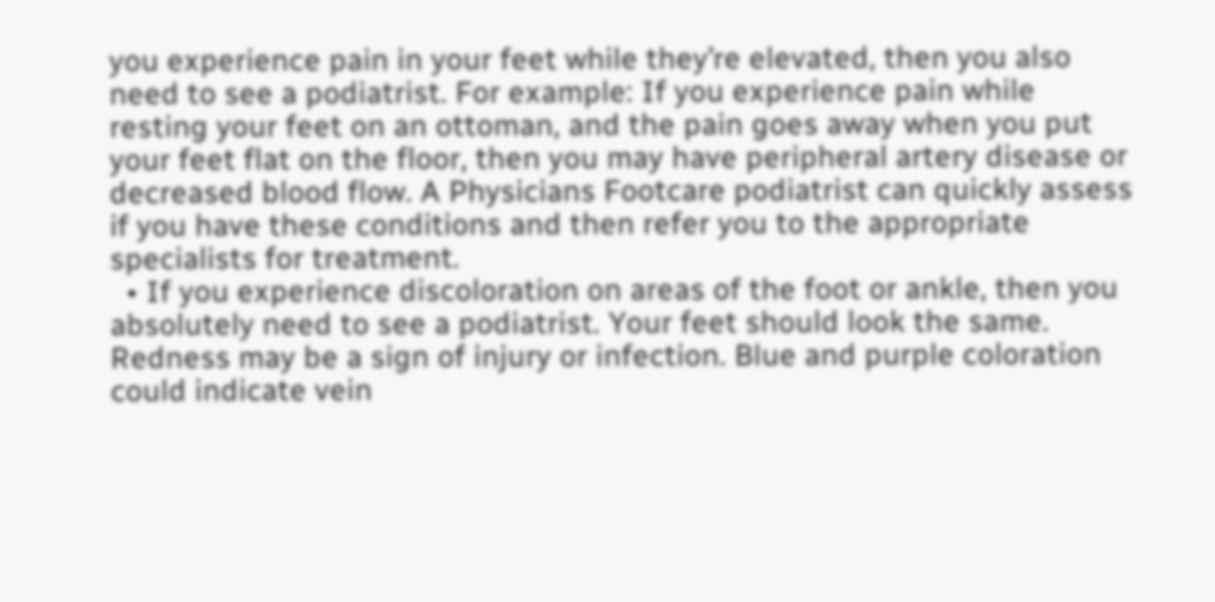you experience pain in your feet while they’re elevated, then you also need to see a podiatrist. For example: If you experience pain while resting your feet on an ottoman, and the pain goes away when you put your feet flat on the floor, then you may have peripheral artery disease or decreased blood flow. A Physicians Footcare podiatrist can quickly assess if you have these conditions and then refer you to the appropriate specialists for treatment.
  • If you experience discoloration on areas of the foot or ankle, then you absolutely need to see a podiatrist. Your feet should look the same. Redness may be a sign of injury or infection. Blue and purple coloration could indicate vein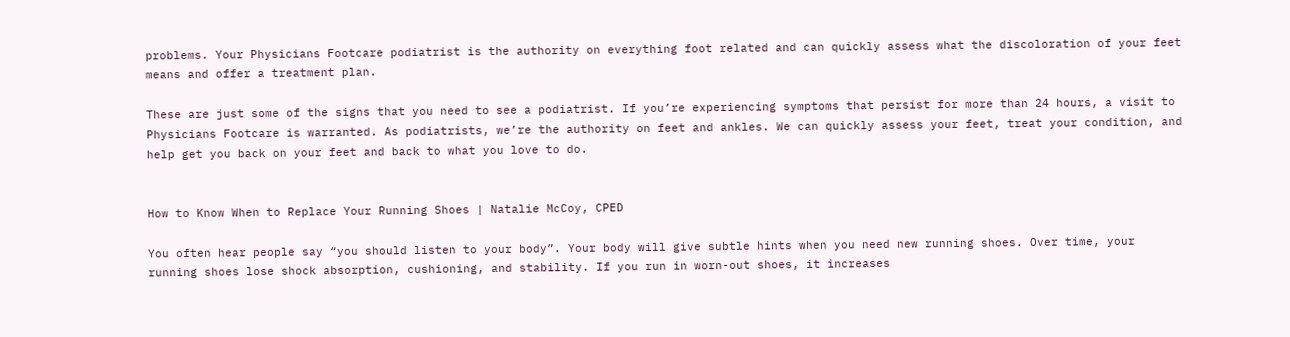problems. Your Physicians Footcare podiatrist is the authority on everything foot related and can quickly assess what the discoloration of your feet means and offer a treatment plan.

These are just some of the signs that you need to see a podiatrist. If you’re experiencing symptoms that persist for more than 24 hours, a visit to Physicians Footcare is warranted. As podiatrists, we’re the authority on feet and ankles. We can quickly assess your feet, treat your condition, and help get you back on your feet and back to what you love to do.


How to Know When to Replace Your Running Shoes | Natalie McCoy, CPED

You often hear people say “you should listen to your body”. Your body will give subtle hints when you need new running shoes. Over time, your running shoes lose shock absorption, cushioning, and stability. If you run in worn-out shoes, it increases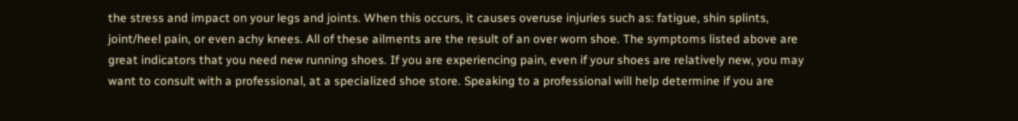the stress and impact on your legs and joints. When this occurs, it causes overuse injuries such as: fatigue, shin splints, joint/heel pain, or even achy knees. All of these ailments are the result of an over worn shoe. The symptoms listed above are great indicators that you need new running shoes. If you are experiencing pain, even if your shoes are relatively new, you may want to consult with a professional, at a specialized shoe store. Speaking to a professional will help determine if you are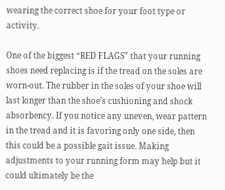wearing the correct shoe for your foot type or activity.

One of the biggest “RED FLAGS” that your running shoes need replacing is if the tread on the soles are worn-out. The rubber in the soles of your shoe will last longer than the shoe’s cushioning and shock absorbency. If you notice any uneven, wear pattern in the tread and it is favoring only one side, then this could be a possible gait issue. Making adjustments to your running form may help but it could ultimately be the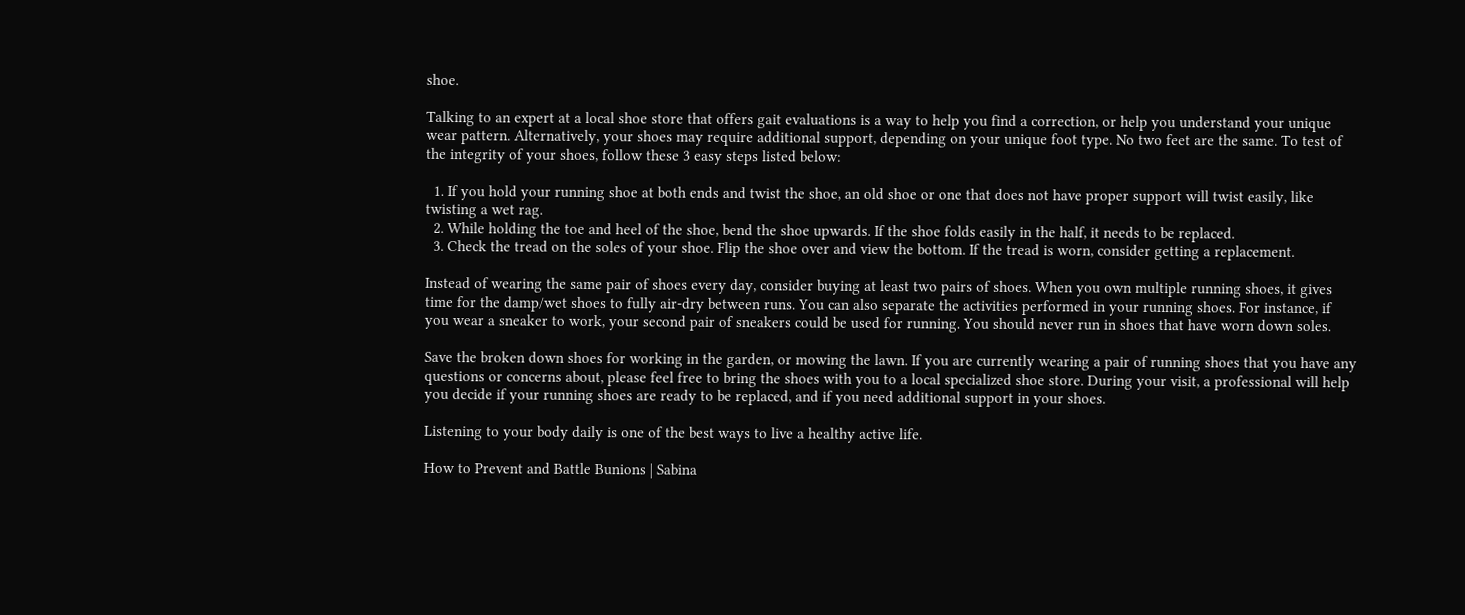shoe.

Talking to an expert at a local shoe store that offers gait evaluations is a way to help you find a correction, or help you understand your unique wear pattern. Alternatively, your shoes may require additional support, depending on your unique foot type. No two feet are the same. To test of the integrity of your shoes, follow these 3 easy steps listed below:

  1. If you hold your running shoe at both ends and twist the shoe, an old shoe or one that does not have proper support will twist easily, like twisting a wet rag.
  2. While holding the toe and heel of the shoe, bend the shoe upwards. If the shoe folds easily in the half, it needs to be replaced.
  3. Check the tread on the soles of your shoe. Flip the shoe over and view the bottom. If the tread is worn, consider getting a replacement.

Instead of wearing the same pair of shoes every day, consider buying at least two pairs of shoes. When you own multiple running shoes, it gives time for the damp/wet shoes to fully air-dry between runs. You can also separate the activities performed in your running shoes. For instance, if you wear a sneaker to work, your second pair of sneakers could be used for running. You should never run in shoes that have worn down soles.

Save the broken down shoes for working in the garden, or mowing the lawn. If you are currently wearing a pair of running shoes that you have any questions or concerns about, please feel free to bring the shoes with you to a local specialized shoe store. During your visit, a professional will help you decide if your running shoes are ready to be replaced, and if you need additional support in your shoes.

Listening to your body daily is one of the best ways to live a healthy active life.

How to Prevent and Battle Bunions | Sabina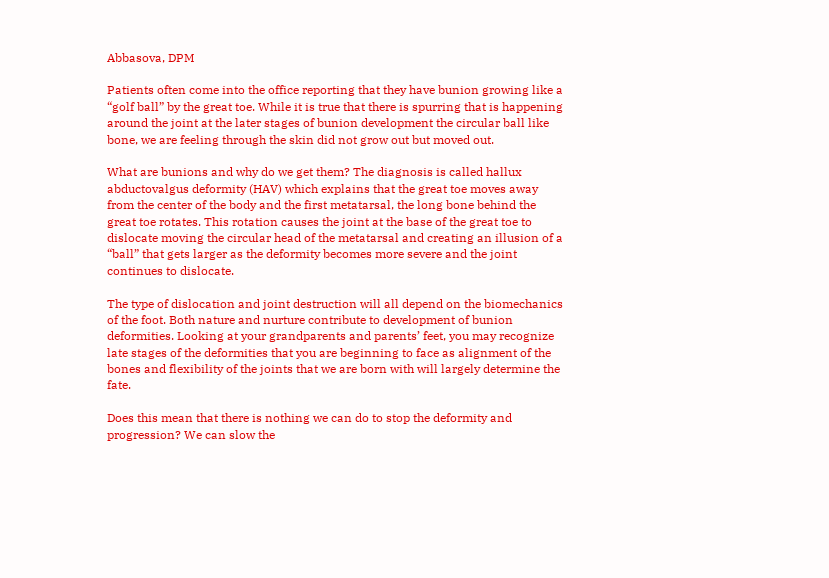Abbasova, DPM

Patients often come into the office reporting that they have bunion growing like a “golf ball” by the great toe. While it is true that there is spurring that is happening around the joint at the later stages of bunion development the circular ball like bone, we are feeling through the skin did not grow out but moved out.

What are bunions and why do we get them? The diagnosis is called hallux abductovalgus deformity (HAV) which explains that the great toe moves away from the center of the body and the first metatarsal, the long bone behind the great toe rotates. This rotation causes the joint at the base of the great toe to dislocate moving the circular head of the metatarsal and creating an illusion of a “ball” that gets larger as the deformity becomes more severe and the joint continues to dislocate.

The type of dislocation and joint destruction will all depend on the biomechanics of the foot. Both nature and nurture contribute to development of bunion deformities. Looking at your grandparents and parents’ feet, you may recognize late stages of the deformities that you are beginning to face as alignment of the bones and flexibility of the joints that we are born with will largely determine the fate.

Does this mean that there is nothing we can do to stop the deformity and progression? We can slow the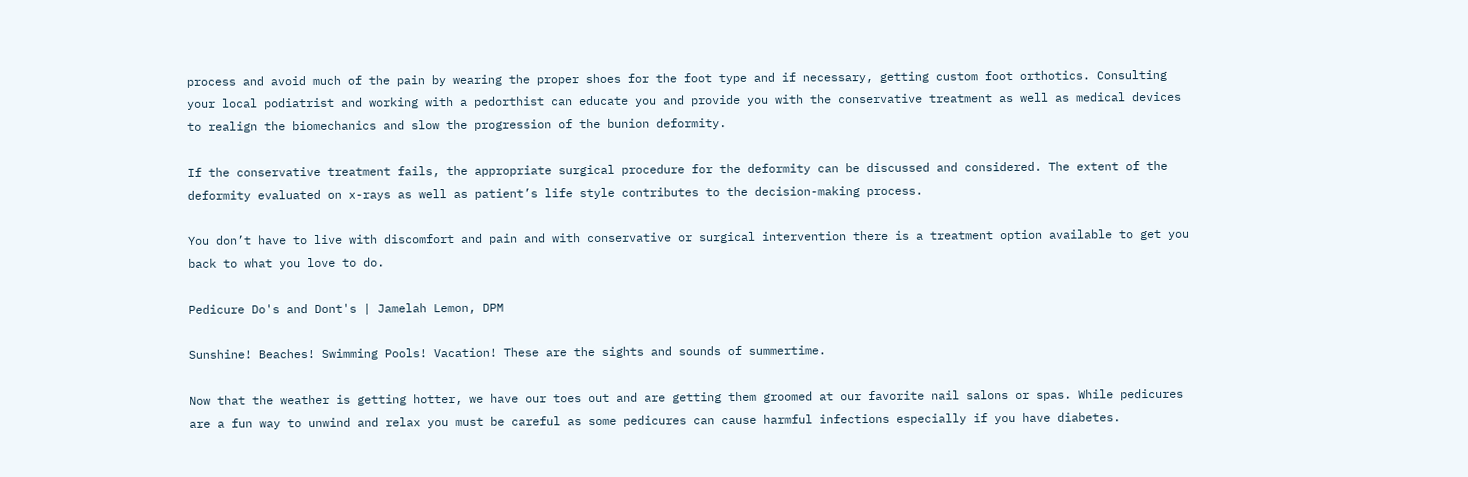process and avoid much of the pain by wearing the proper shoes for the foot type and if necessary, getting custom foot orthotics. Consulting your local podiatrist and working with a pedorthist can educate you and provide you with the conservative treatment as well as medical devices to realign the biomechanics and slow the progression of the bunion deformity.

If the conservative treatment fails, the appropriate surgical procedure for the deformity can be discussed and considered. The extent of the deformity evaluated on x-rays as well as patient’s life style contributes to the decision-making process.

You don’t have to live with discomfort and pain and with conservative or surgical intervention there is a treatment option available to get you back to what you love to do.

Pedicure Do's and Dont's | Jamelah Lemon, DPM

Sunshine! Beaches! Swimming Pools! Vacation! These are the sights and sounds of summertime.

Now that the weather is getting hotter, we have our toes out and are getting them groomed at our favorite nail salons or spas. While pedicures are a fun way to unwind and relax you must be careful as some pedicures can cause harmful infections especially if you have diabetes.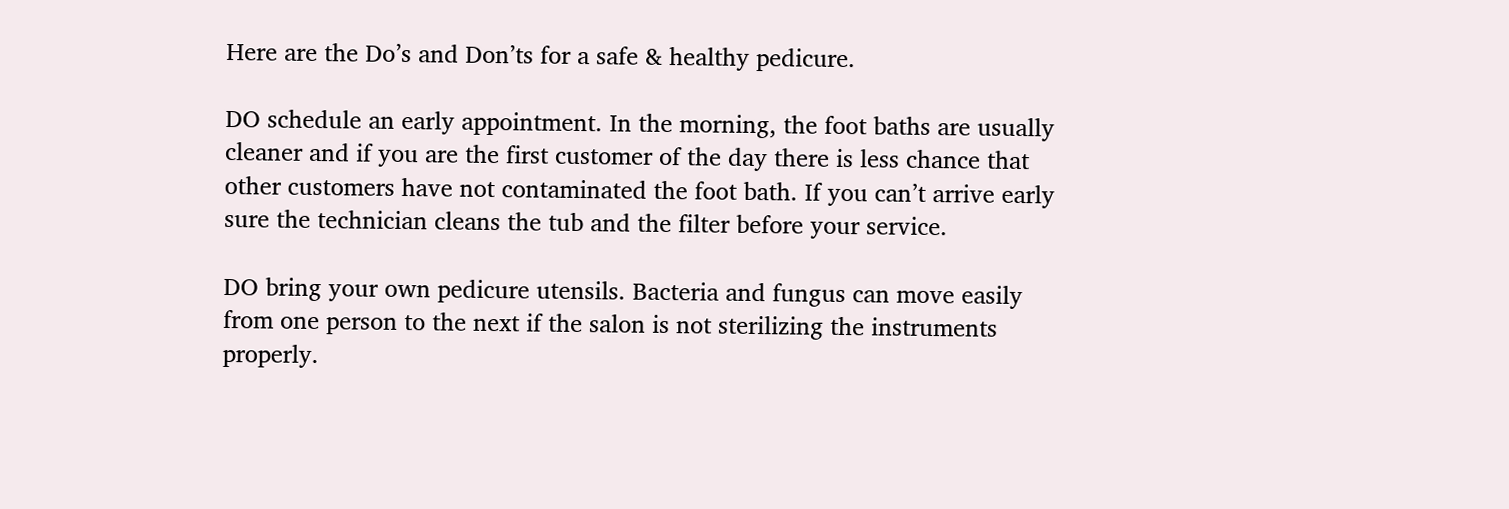Here are the Do’s and Don’ts for a safe & healthy pedicure.

DO schedule an early appointment. In the morning, the foot baths are usually cleaner and if you are the first customer of the day there is less chance that other customers have not contaminated the foot bath. If you can’t arrive early sure the technician cleans the tub and the filter before your service.

DO bring your own pedicure utensils. Bacteria and fungus can move easily from one person to the next if the salon is not sterilizing the instruments properly.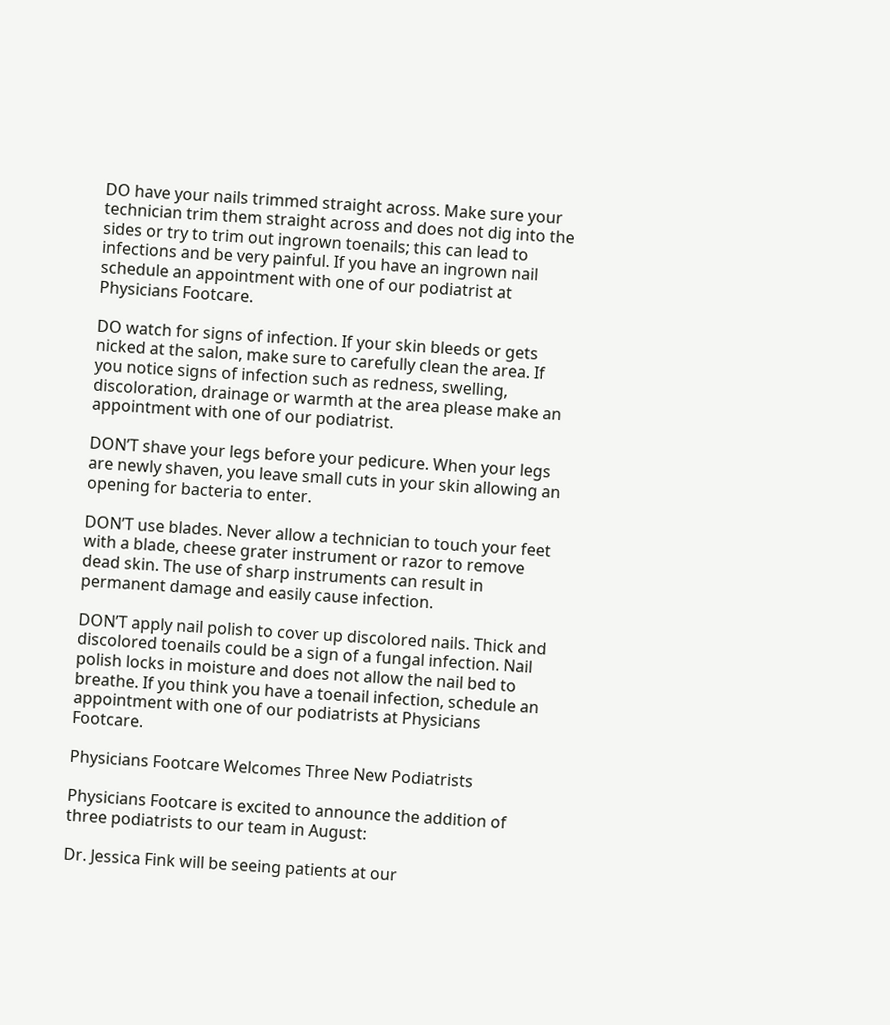DO have your nails trimmed straight across. Make sure your technician trim them straight across and does not dig into the sides or try to trim out ingrown toenails; this can lead to infections and be very painful. If you have an ingrown nail schedule an appointment with one of our podiatrist at Physicians Footcare.

DO watch for signs of infection. If your skin bleeds or gets nicked at the salon, make sure to carefully clean the area. If you notice signs of infection such as redness, swelling, discoloration, drainage or warmth at the area please make an appointment with one of our podiatrist.

DON’T shave your legs before your pedicure. When your legs are newly shaven, you leave small cuts in your skin allowing an opening for bacteria to enter.

DON’T use blades. Never allow a technician to touch your feet with a blade, cheese grater instrument or razor to remove dead skin. The use of sharp instruments can result in permanent damage and easily cause infection.

DON’T apply nail polish to cover up discolored nails. Thick and discolored toenails could be a sign of a fungal infection. Nail polish locks in moisture and does not allow the nail bed to breathe. If you think you have a toenail infection, schedule an appointment with one of our podiatrists at Physicians Footcare.

Physicians Footcare Welcomes Three New Podiatrists

Physicians Footcare is excited to announce the addition of three podiatrists to our team in August:

Dr. Jessica Fink will be seeing patients at our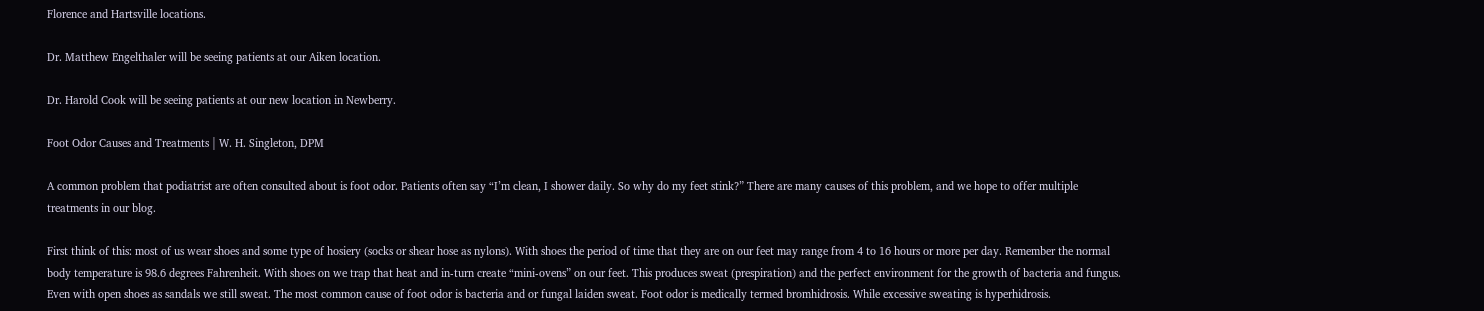Florence and Hartsville locations.

Dr. Matthew Engelthaler will be seeing patients at our Aiken location.

Dr. Harold Cook will be seeing patients at our new location in Newberry.

Foot Odor Causes and Treatments | W. H. Singleton, DPM

A common problem that podiatrist are often consulted about is foot odor. Patients often say “I’m clean, I shower daily. So why do my feet stink?” There are many causes of this problem, and we hope to offer multiple treatments in our blog.

First think of this: most of us wear shoes and some type of hosiery (socks or shear hose as nylons). With shoes the period of time that they are on our feet may range from 4 to 16 hours or more per day. Remember the normal body temperature is 98.6 degrees Fahrenheit. With shoes on we trap that heat and in-turn create “mini-ovens” on our feet. This produces sweat (prespiration) and the perfect environment for the growth of bacteria and fungus. Even with open shoes as sandals we still sweat. The most common cause of foot odor is bacteria and or fungal laiden sweat. Foot odor is medically termed bromhidrosis. While excessive sweating is hyperhidrosis.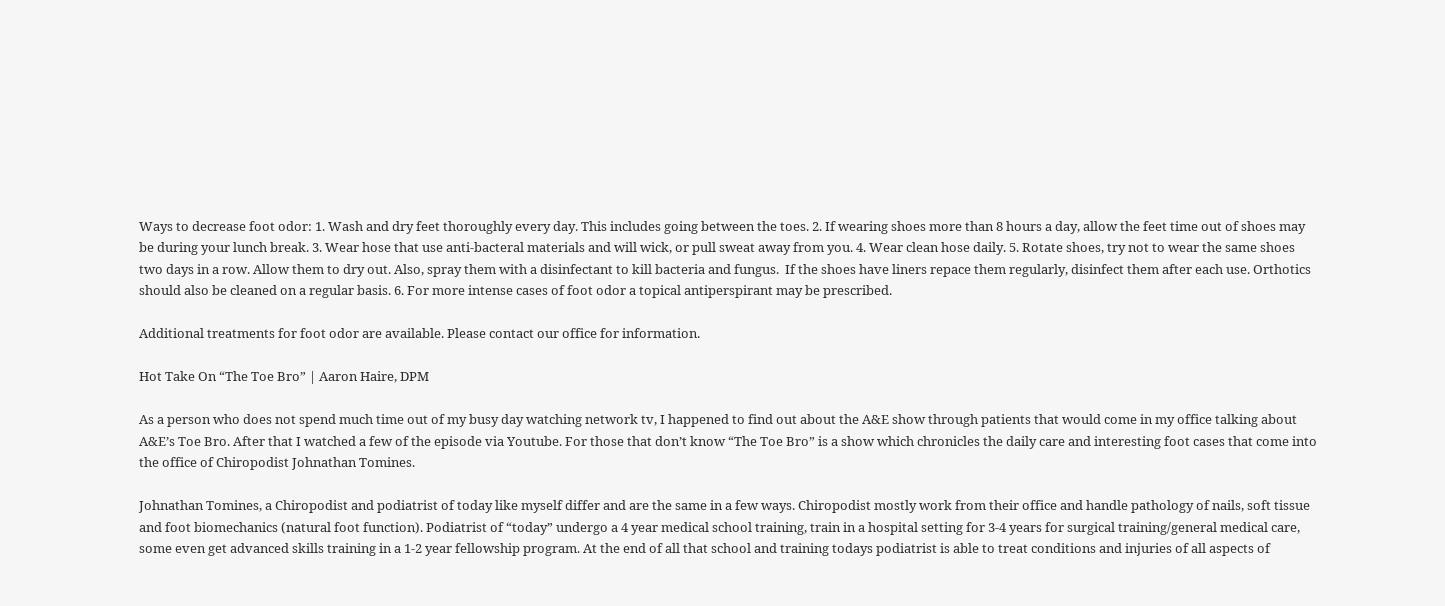Ways to decrease foot odor: 1. Wash and dry feet thoroughly every day. This includes going between the toes. 2. If wearing shoes more than 8 hours a day, allow the feet time out of shoes may be during your lunch break. 3. Wear hose that use anti-bacteral materials and will wick, or pull sweat away from you. 4. Wear clean hose daily. 5. Rotate shoes, try not to wear the same shoes two days in a row. Allow them to dry out. Also, spray them with a disinfectant to kill bacteria and fungus.  If the shoes have liners repace them regularly, disinfect them after each use. Orthotics should also be cleaned on a regular basis. 6. For more intense cases of foot odor a topical antiperspirant may be prescribed.

Additional treatments for foot odor are available. Please contact our office for information.

Hot Take On “The Toe Bro” | Aaron Haire, DPM

As a person who does not spend much time out of my busy day watching network tv, I happened to find out about the A&E show through patients that would come in my office talking about A&E’s Toe Bro. After that I watched a few of the episode via Youtube. For those that don’t know “The Toe Bro” is a show which chronicles the daily care and interesting foot cases that come into the office of Chiropodist Johnathan Tomines.

Johnathan Tomines, a Chiropodist and podiatrist of today like myself differ and are the same in a few ways. Chiropodist mostly work from their office and handle pathology of nails, soft tissue and foot biomechanics (natural foot function). Podiatrist of “today” undergo a 4 year medical school training, train in a hospital setting for 3-4 years for surgical training/general medical care, some even get advanced skills training in a 1-2 year fellowship program. At the end of all that school and training todays podiatrist is able to treat conditions and injuries of all aspects of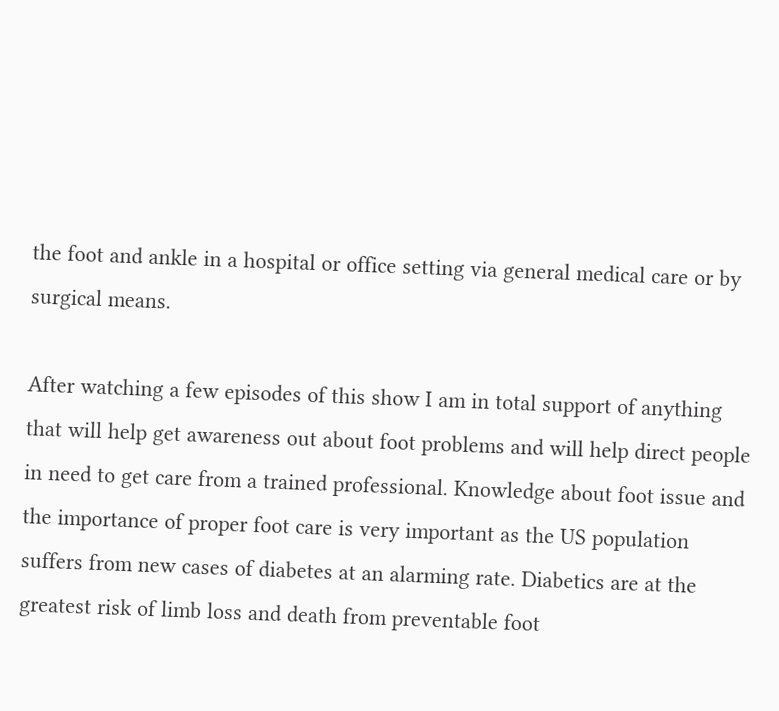the foot and ankle in a hospital or office setting via general medical care or by surgical means.

After watching a few episodes of this show I am in total support of anything that will help get awareness out about foot problems and will help direct people in need to get care from a trained professional. Knowledge about foot issue and the importance of proper foot care is very important as the US population suffers from new cases of diabetes at an alarming rate. Diabetics are at the greatest risk of limb loss and death from preventable foot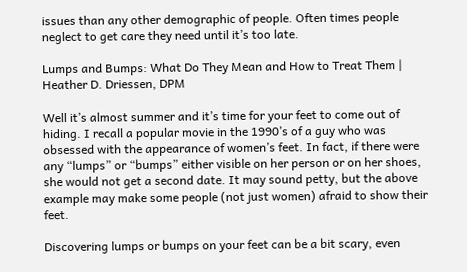issues than any other demographic of people. Often times people neglect to get care they need until it’s too late.

Lumps and Bumps: What Do They Mean and How to Treat Them | Heather D. Driessen, DPM

Well it’s almost summer and it’s time for your feet to come out of hiding. I recall a popular movie in the 1990’s of a guy who was obsessed with the appearance of women’s feet. In fact, if there were any “lumps” or “bumps” either visible on her person or on her shoes, she would not get a second date. It may sound petty, but the above example may make some people (not just women) afraid to show their feet.

Discovering lumps or bumps on your feet can be a bit scary, even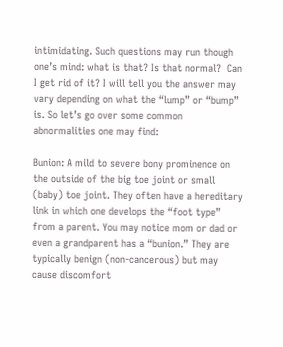intimidating. Such questions may run though one’s mind: what is that? Is that normal?  Can I get rid of it? I will tell you the answer may vary depending on what the “lump” or “bump” is. So let’s go over some common abnormalities one may find:

Bunion: A mild to severe bony prominence on the outside of the big toe joint or small (baby) toe joint. They often have a hereditary link in which one develops the “foot type” from a parent. You may notice mom or dad or even a grandparent has a “bunion.” They are typically benign (non-cancerous) but may cause discomfort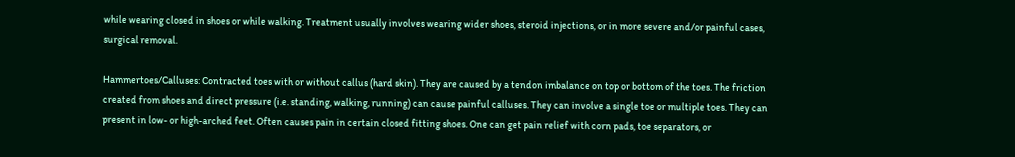while wearing closed in shoes or while walking. Treatment usually involves wearing wider shoes, steroid injections, or in more severe and/or painful cases, surgical removal.

Hammertoes/Calluses: Contracted toes with or without callus (hard skin). They are caused by a tendon imbalance on top or bottom of the toes. The friction created from shoes and direct pressure (i.e. standing, walking, running) can cause painful calluses. They can involve a single toe or multiple toes. They can present in low- or high-arched feet. Often causes pain in certain closed fitting shoes. One can get pain relief with corn pads, toe separators, or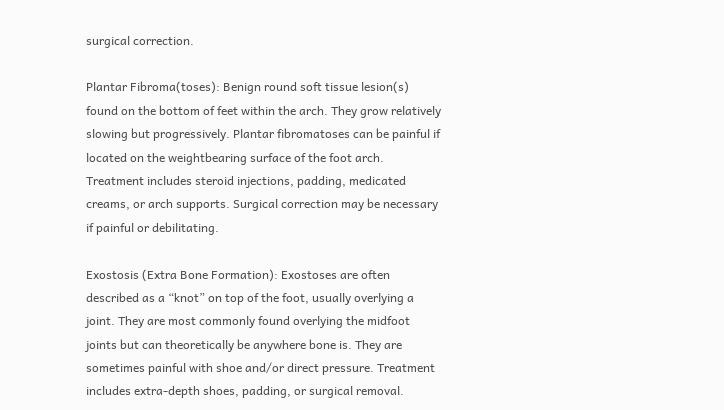surgical correction.

Plantar Fibroma(toses): Benign round soft tissue lesion(s) found on the bottom of feet within the arch. They grow relatively slowing but progressively. Plantar fibromatoses can be painful if located on the weightbearing surface of the foot arch. Treatment includes steroid injections, padding, medicated creams, or arch supports. Surgical correction may be necessary if painful or debilitating.

Exostosis (Extra Bone Formation): Exostoses are often described as a “knot” on top of the foot, usually overlying a joint. They are most commonly found overlying the midfoot joints but can theoretically be anywhere bone is. They are sometimes painful with shoe and/or direct pressure. Treatment includes extra-depth shoes, padding, or surgical removal.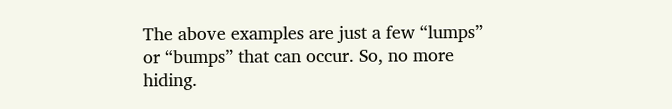The above examples are just a few “lumps” or “bumps” that can occur. So, no more hiding.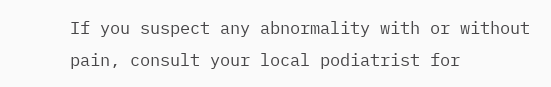If you suspect any abnormality with or without pain, consult your local podiatrist for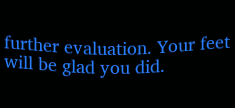further evaluation. Your feet will be glad you did.